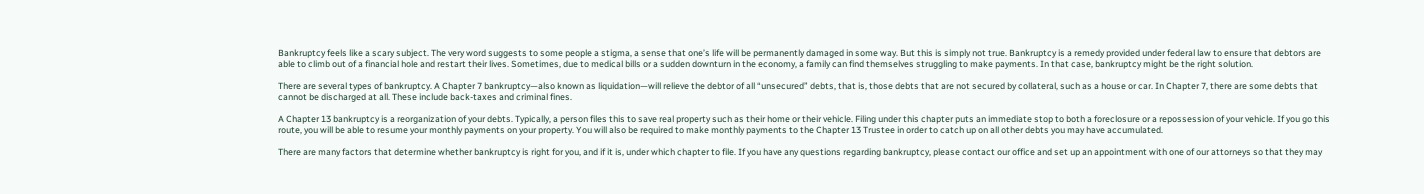Bankruptcy feels like a scary subject. The very word suggests to some people a stigma, a sense that one’s life will be permanently damaged in some way. But this is simply not true. Bankruptcy is a remedy provided under federal law to ensure that debtors are able to climb out of a financial hole and restart their lives. Sometimes, due to medical bills or a sudden downturn in the economy, a family can find themselves struggling to make payments. In that case, bankruptcy might be the right solution.

There are several types of bankruptcy. A Chapter 7 bankruptcy—also known as liquidation—will relieve the debtor of all “unsecured” debts, that is, those debts that are not secured by collateral, such as a house or car. In Chapter 7, there are some debts that cannot be discharged at all. These include back-taxes and criminal fines.

A Chapter 13 bankruptcy is a reorganization of your debts. Typically, a person files this to save real property such as their home or their vehicle. Filing under this chapter puts an immediate stop to both a foreclosure or a repossession of your vehicle. If you go this route, you will be able to resume your monthly payments on your property. You will also be required to make monthly payments to the Chapter 13 Trustee in order to catch up on all other debts you may have accumulated.

There are many factors that determine whether bankruptcy is right for you, and if it is, under which chapter to file. If you have any questions regarding bankruptcy, please contact our office and set up an appointment with one of our attorneys so that they may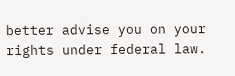better advise you on your rights under federal law.